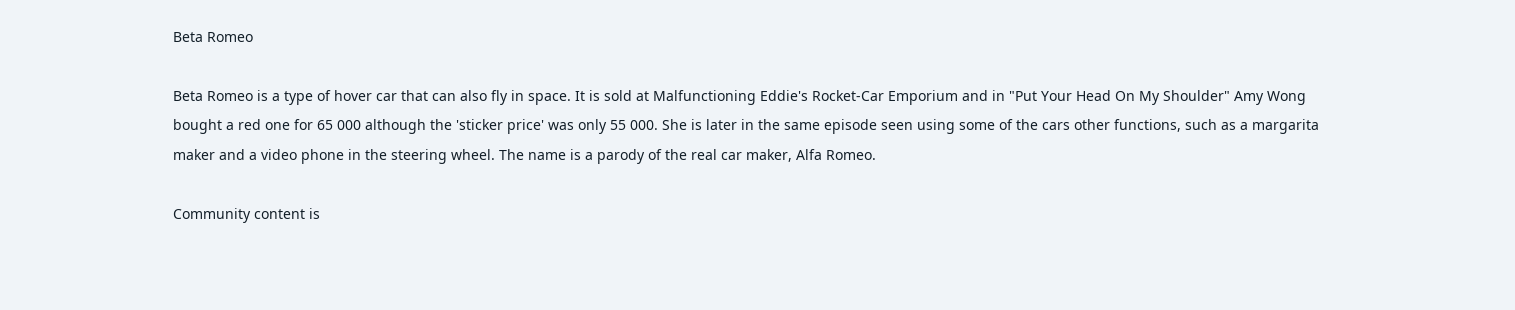Beta Romeo

Beta Romeo is a type of hover car that can also fly in space. It is sold at Malfunctioning Eddie's Rocket-Car Emporium and in "Put Your Head On My Shoulder" Amy Wong bought a red one for 65 000 although the 'sticker price' was only 55 000. She is later in the same episode seen using some of the cars other functions, such as a margarita maker and a video phone in the steering wheel. The name is a parody of the real car maker, Alfa Romeo.

Community content is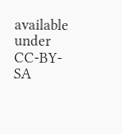available under CC-BY-SA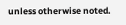unless otherwise noted.